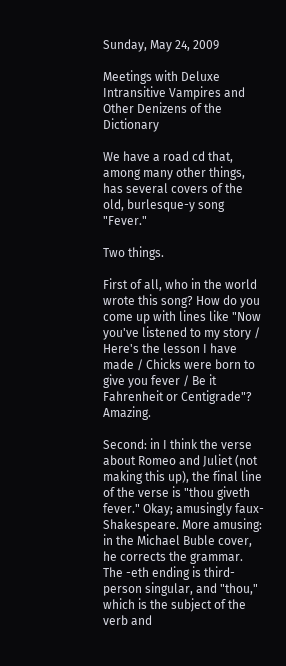Sunday, May 24, 2009

Meetings with Deluxe Intransitive Vampires and Other Denizens of the Dictionary

We have a road cd that, among many other things, has several covers of the old, burlesque-y song "Fever."

Two things.

First of all, who in the world wrote this song? How do you come up with lines like "Now you've listened to my story / Here's the lesson I have made / Chicks were born to give you fever / Be it Fahrenheit or Centigrade"? Amazing.

Second: in I think the verse about Romeo and Juliet (not making this up), the final line of the verse is "thou giveth fever." Okay; amusingly faux-Shakespeare. More amusing: in the Michael Buble cover, he corrects the grammar. The -eth ending is third-person singular, and "thou," which is the subject of the verb and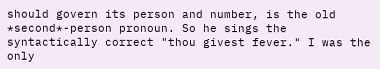should govern its person and number, is the old *second*-person pronoun. So he sings the syntactically correct "thou givest fever." I was the only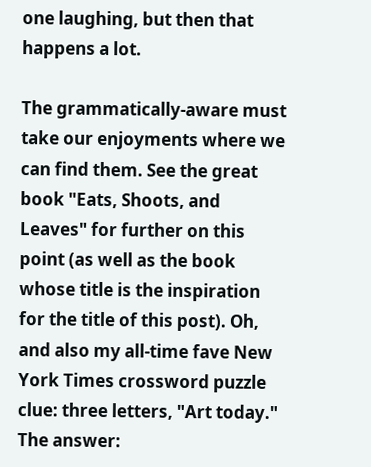one laughing, but then that happens a lot.

The grammatically-aware must take our enjoyments where we can find them. See the great book "Eats, Shoots, and Leaves" for further on this point (as well as the book whose title is the inspiration for the title of this post). Oh, and also my all-time fave New York Times crossword puzzle clue: three letters, "Art today." The answer: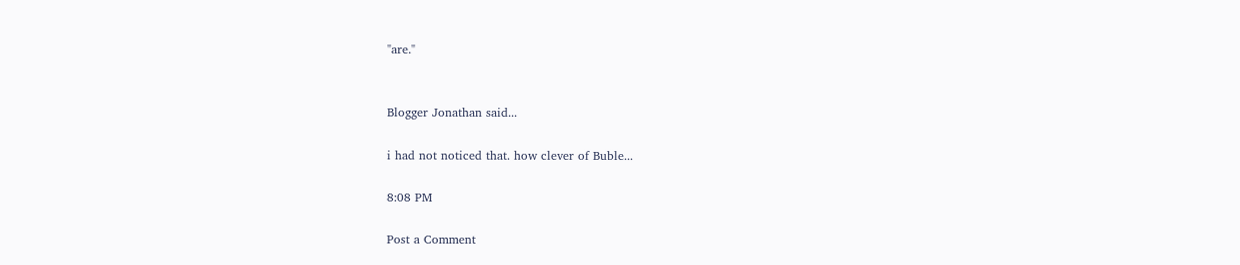"are."


Blogger Jonathan said...

i had not noticed that. how clever of Buble...

8:08 PM

Post a Comment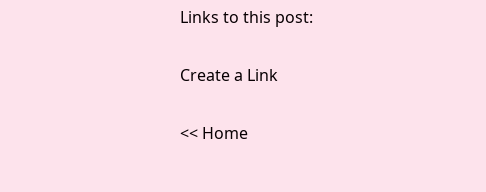Links to this post:

Create a Link

<< Home